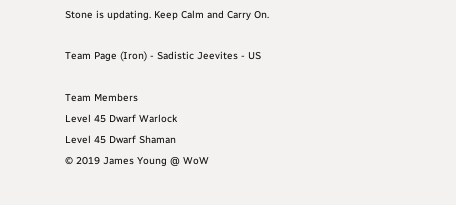Stone is updating. Keep Calm and Carry On.

Team Page (Iron) - Sadistic Jeevites - US

Team Members
Level 45 Dwarf Warlock
Level 45 Dwarf Shaman
© 2019 James Young @ WoW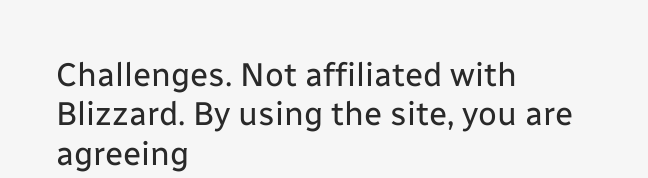Challenges. Not affiliated with Blizzard. By using the site, you are agreeing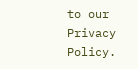to our Privacy Policy.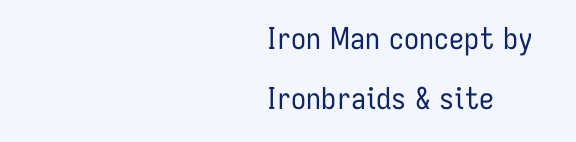Iron Man concept by Ironbraids & site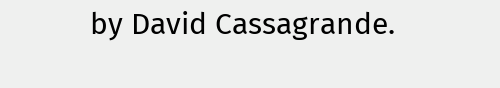by David Cassagrande.